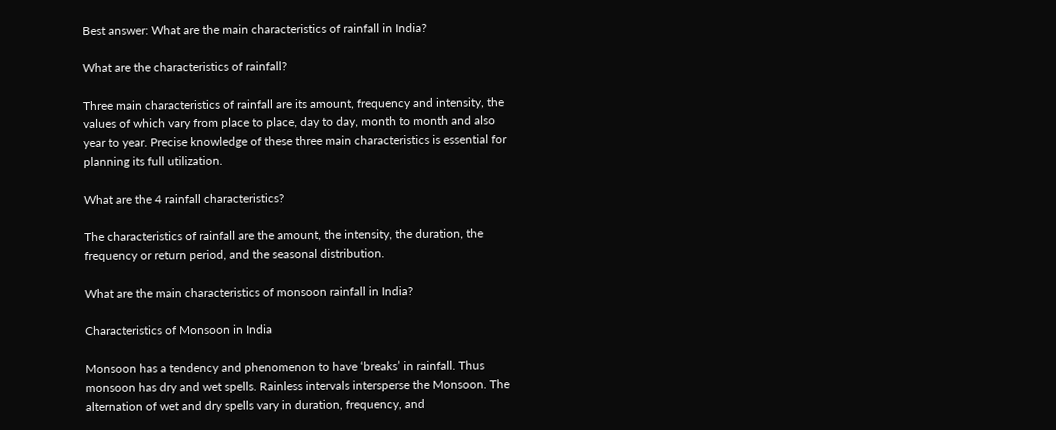Best answer: What are the main characteristics of rainfall in India?

What are the characteristics of rainfall?

Three main characteristics of rainfall are its amount, frequency and intensity, the values of which vary from place to place, day to day, month to month and also year to year. Precise knowledge of these three main characteristics is essential for planning its full utilization.

What are the 4 rainfall characteristics?

The characteristics of rainfall are the amount, the intensity, the duration, the frequency or return period, and the seasonal distribution.

What are the main characteristics of monsoon rainfall in India?

Characteristics of Monsoon in India

Monsoon has a tendency and phenomenon to have ‘breaks’ in rainfall. Thus monsoon has dry and wet spells. Rainless intervals intersperse the Monsoon. The alternation of wet and dry spells vary in duration, frequency, and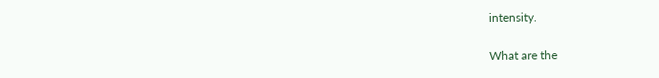intensity.

What are the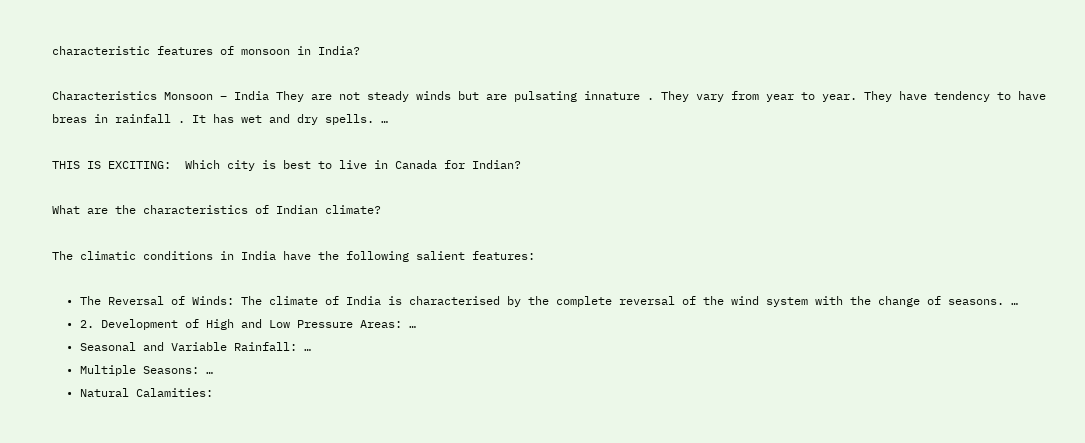characteristic features of monsoon in India?

Characteristics Monsoon – India They are not steady winds but are pulsating innature . They vary from year to year. They have tendency to have breas in rainfall . It has wet and dry spells. …

THIS IS EXCITING:  Which city is best to live in Canada for Indian?

What are the characteristics of Indian climate?

The climatic conditions in India have the following salient features:

  • The Reversal of Winds: The climate of India is characterised by the complete reversal of the wind system with the change of seasons. …
  • 2. Development of High and Low Pressure Areas: …
  • Seasonal and Variable Rainfall: …
  • Multiple Seasons: …
  • Natural Calamities: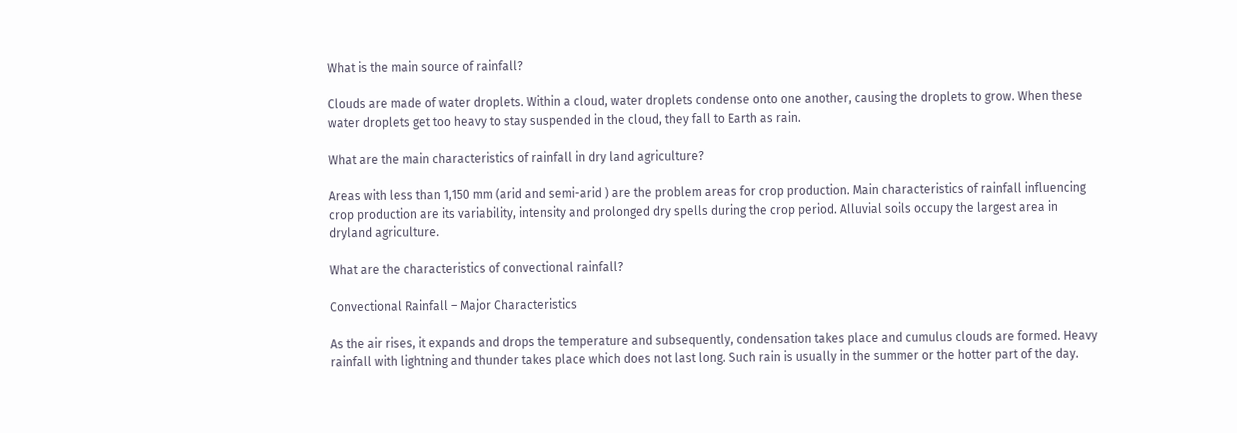What is the main source of rainfall?

Clouds are made of water droplets. Within a cloud, water droplets condense onto one another, causing the droplets to grow. When these water droplets get too heavy to stay suspended in the cloud, they fall to Earth as rain.

What are the main characteristics of rainfall in dry land agriculture?

Areas with less than 1,150 mm (arid and semi-arid ) are the problem areas for crop production. Main characteristics of rainfall influencing crop production are its variability, intensity and prolonged dry spells during the crop period. Alluvial soils occupy the largest area in dryland agriculture.

What are the characteristics of convectional rainfall?

Convectional Rainfall – Major Characteristics

As the air rises, it expands and drops the temperature and subsequently, condensation takes place and cumulus clouds are formed. Heavy rainfall with lightning and thunder takes place which does not last long. Such rain is usually in the summer or the hotter part of the day.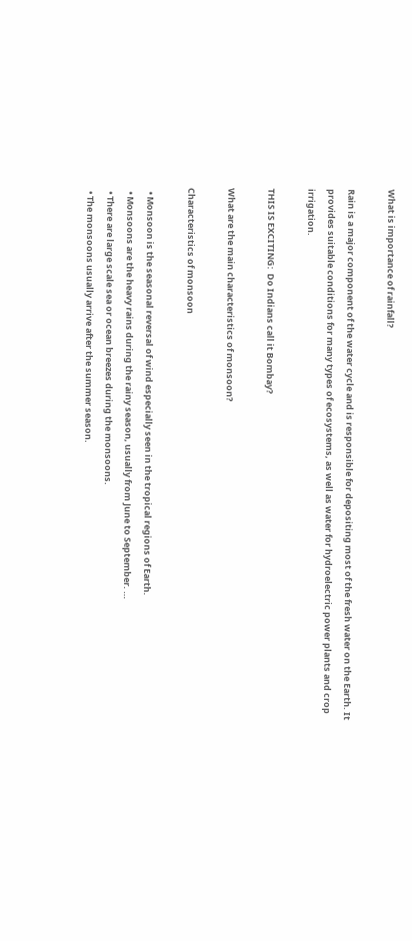What is importance of rainfall?

Rain is a major component of the water cycle and is responsible for depositing most of the fresh water on the Earth. It provides suitable conditions for many types of ecosystems, as well as water for hydroelectric power plants and crop irrigation.

THIS IS EXCITING:  Do Indians call it Bombay?

What are the main characteristics of monsoon?

Characteristics of monsoon

  • Monsoon is the seasonal reversal of wind especially seen in the tropical regions of Earth.
  • Monsoons are the heavy rains during the rainy season, usually from June to September. …
  • There are large scale sea or ocean breezes during the monsoons.
  • The monsoons usually arrive after the summer season.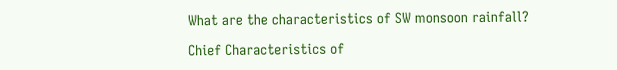What are the characteristics of SW monsoon rainfall?

Chief Characteristics of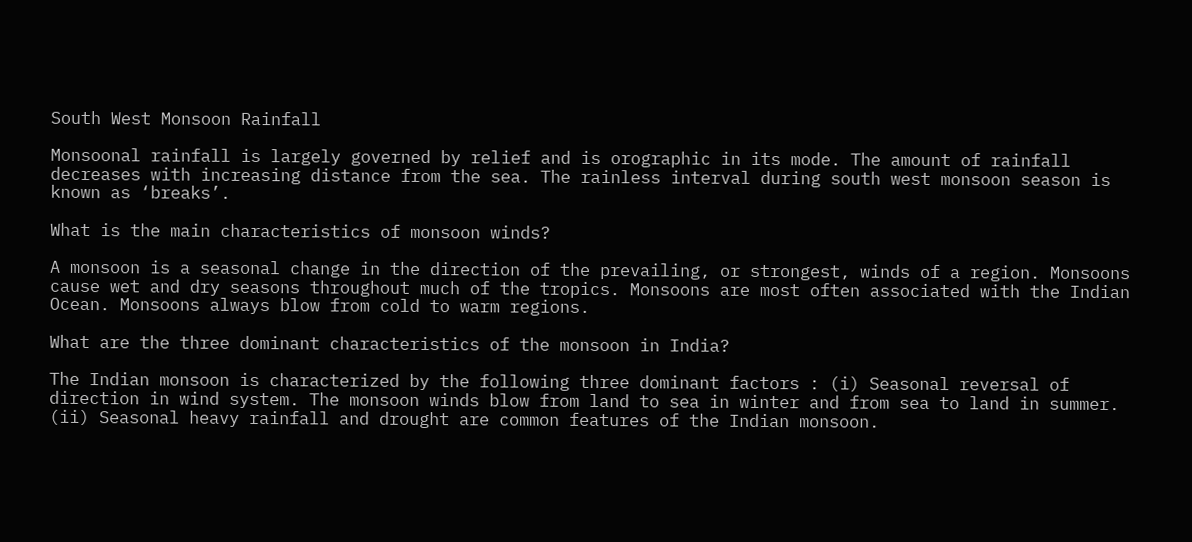South West Monsoon Rainfall

Monsoonal rainfall is largely governed by relief and is orographic in its mode. The amount of rainfall decreases with increasing distance from the sea. The rainless interval during south west monsoon season is known as ‘breaks’.

What is the main characteristics of monsoon winds?

A monsoon is a seasonal change in the direction of the prevailing, or strongest, winds of a region. Monsoons cause wet and dry seasons throughout much of the tropics. Monsoons are most often associated with the Indian Ocean. Monsoons always blow from cold to warm regions.

What are the three dominant characteristics of the monsoon in India?

The Indian monsoon is characterized by the following three dominant factors : (i) Seasonal reversal of direction in wind system. The monsoon winds blow from land to sea in winter and from sea to land in summer. (ii) Seasonal heavy rainfall and drought are common features of the Indian monsoon.